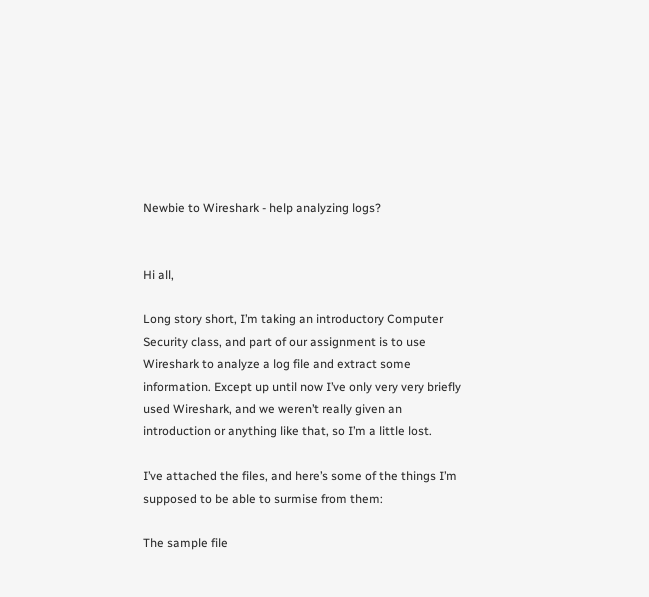Newbie to Wireshark - help analyzing logs?


Hi all,

Long story short, I’m taking an introductory Computer Security class, and part of our assignment is to use Wireshark to analyze a log file and extract some information. Except up until now I’ve only very very briefly used Wireshark, and we weren’t really given an introduction or anything like that, so I’m a little lost.

I’ve attached the files, and here’s some of the things I’m supposed to be able to surmise from them:

The sample file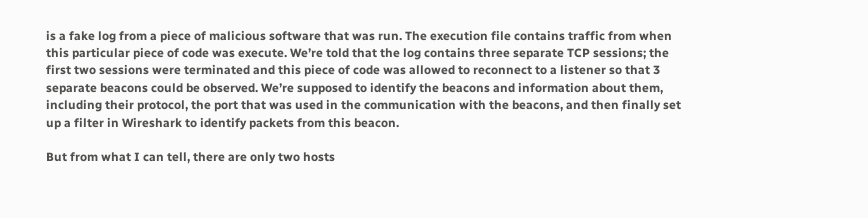is a fake log from a piece of malicious software that was run. The execution file contains traffic from when this particular piece of code was execute. We’re told that the log contains three separate TCP sessions; the first two sessions were terminated and this piece of code was allowed to reconnect to a listener so that 3 separate beacons could be observed. We’re supposed to identify the beacons and information about them, including their protocol, the port that was used in the communication with the beacons, and then finally set up a filter in Wireshark to identify packets from this beacon.

But from what I can tell, there are only two hosts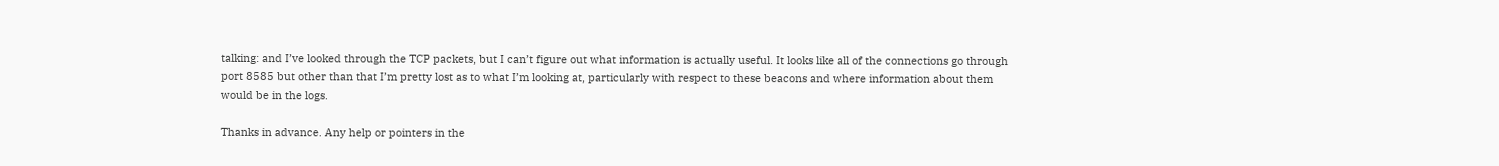talking: and I’ve looked through the TCP packets, but I can’t figure out what information is actually useful. It looks like all of the connections go through port 8585 but other than that I’m pretty lost as to what I’m looking at, particularly with respect to these beacons and where information about them would be in the logs.

Thanks in advance. Any help or pointers in the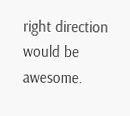right direction would be awesome.